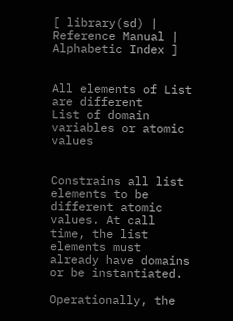[ library(sd) | Reference Manual | Alphabetic Index ]


All elements of List are different
List of domain variables or atomic values


Constrains all list elements to be different atomic values. At call time, the list elements must already have domains or be instantiated.

Operationally, the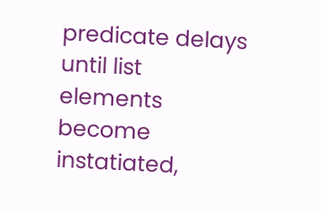predicate delays until list elements become instatiated,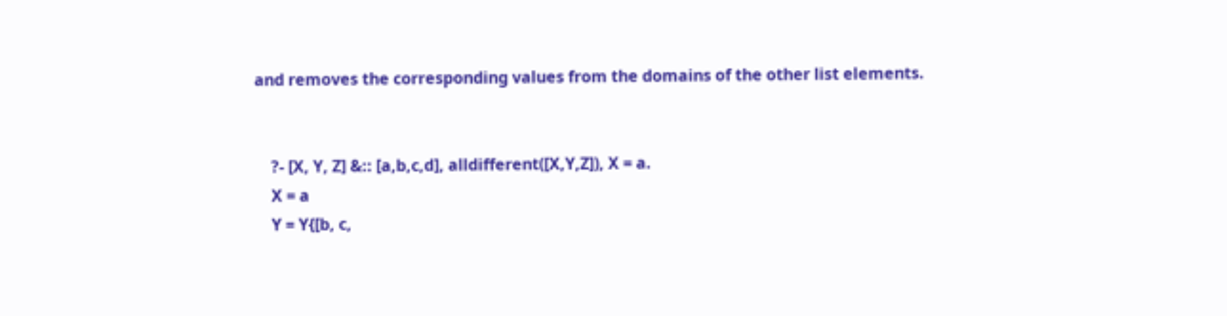and removes the corresponding values from the domains of the other list elements.


    ?- [X, Y, Z] &:: [a,b,c,d], alldifferent([X,Y,Z]), X = a.
    X = a
    Y = Y{[b, c,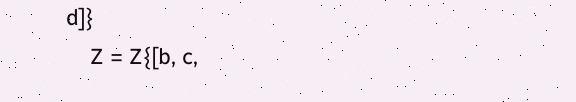d]}
    Z = Z{[b, c,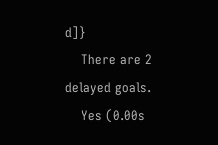d]}
    There are 2 delayed goals.
    Yes (0.00s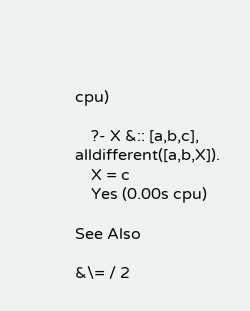cpu)

    ?- X &:: [a,b,c], alldifferent([a,b,X]).
    X = c
    Yes (0.00s cpu)

See Also

&\= / 2